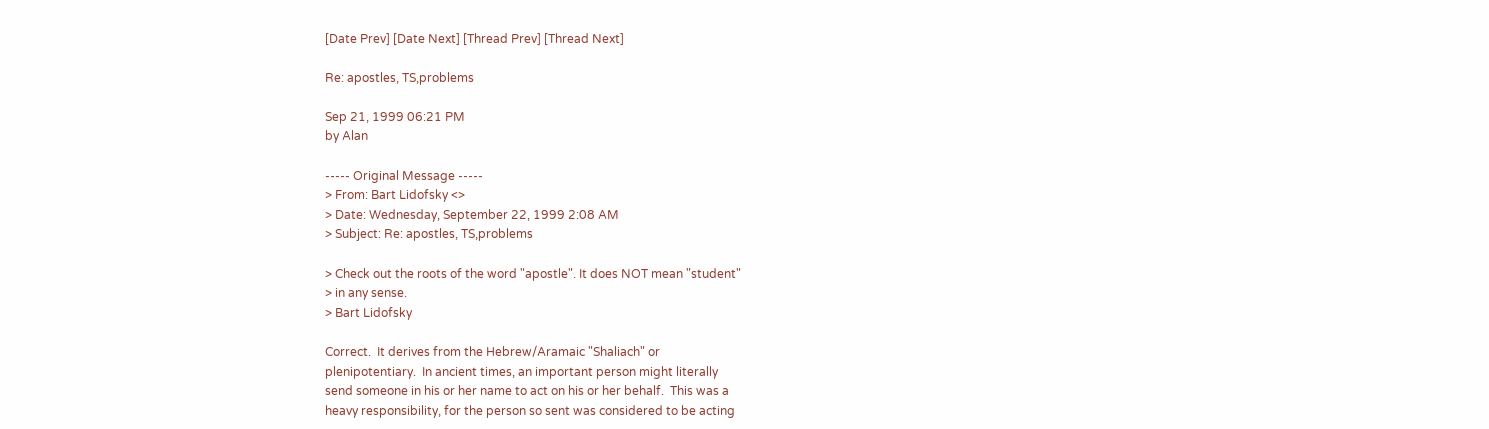[Date Prev] [Date Next] [Thread Prev] [Thread Next]

Re: apostles, TS,problems

Sep 21, 1999 06:21 PM
by Alan

----- Original Message -----
> From: Bart Lidofsky <>
> Date: Wednesday, September 22, 1999 2:08 AM
> Subject: Re: apostles, TS,problems

> Check out the roots of the word "apostle". It does NOT mean "student"
> in any sense.
> Bart Lidofsky

Correct.  It derives from the Hebrew/Aramaic "Shaliach" or
plenipotentiary.  In ancient times, an important person might literally
send someone in his or her name to act on his or her behalf.  This was a
heavy responsibility, for the person so sent was considered to be acting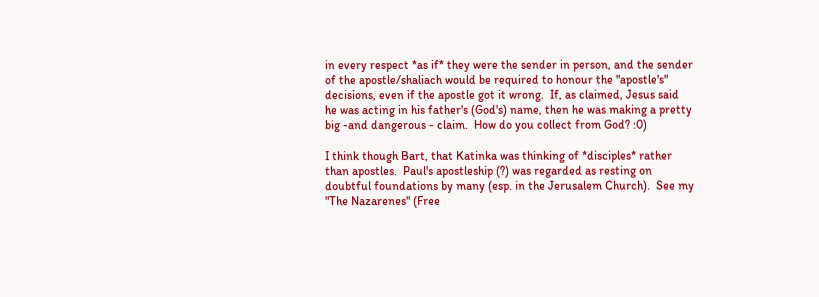in every respect *as if* they were the sender in person, and the sender
of the apostle/shaliach would be required to honour the "apostle's"
decisions, even if the apostle got it wrong.  If, as claimed, Jesus said
he was acting in his father's (God's) name, then he was making a pretty
big -and dangerous - claim.  How do you collect from God? :0)

I think though Bart, that Katinka was thinking of *disciples* rather
than apostles.  Paul's apostleship (?) was regarded as resting on
doubtful foundations by many (esp. in the Jerusalem Church).  See my
"The Nazarenes" (Free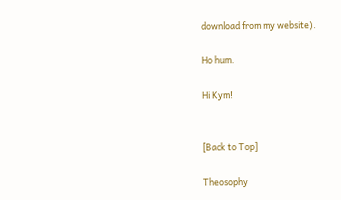download from my website).

Ho hum.

Hi Kym!


[Back to Top]

Theosophy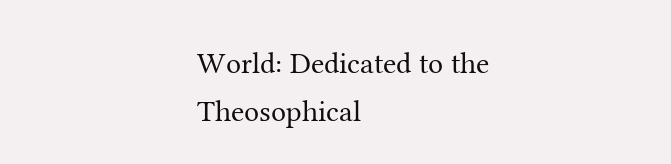World: Dedicated to the Theosophical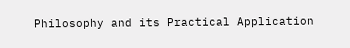Philosophy and its Practical Application